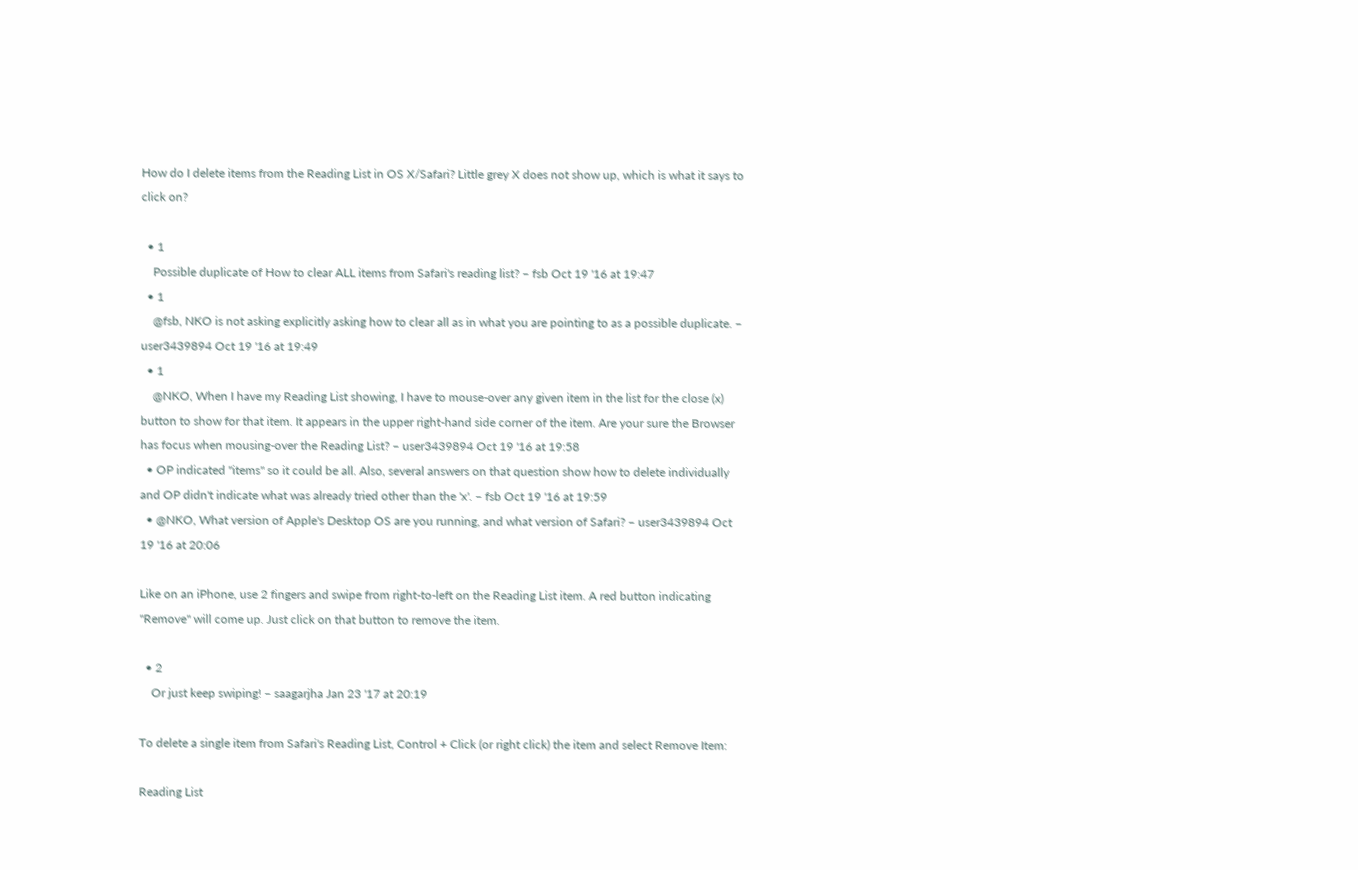How do I delete items from the Reading List in OS X/Safari? Little grey X does not show up, which is what it says to click on?

  • 1
    Possible duplicate of How to clear ALL items from Safari's reading list? – fsb Oct 19 '16 at 19:47
  • 1
    @fsb, NKO is not asking explicitly asking how to clear all as in what you are pointing to as a possible duplicate. – user3439894 Oct 19 '16 at 19:49
  • 1
    @NKO, When I have my Reading List showing, I have to mouse-over any given item in the list for the close (x) button to show for that item. It appears in the upper right-hand side corner of the item. Are your sure the Browser has focus when mousing-over the Reading List? – user3439894 Oct 19 '16 at 19:58
  • OP indicated "items" so it could be all. Also, several answers on that question show how to delete individually and OP didn't indicate what was already tried other than the 'x'. – fsb Oct 19 '16 at 19:59
  • @NKO, What version of Apple's Desktop OS are you running, and what version of Safari? – user3439894 Oct 19 '16 at 20:06

Like on an iPhone, use 2 fingers and swipe from right-to-left on the Reading List item. A red button indicating "Remove" will come up. Just click on that button to remove the item.

  • 2
    Or just keep swiping! – saagarjha Jan 23 '17 at 20:19

To delete a single item from Safari's Reading List, Control + Click (or right click) the item and select Remove Item:

Reading List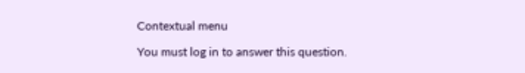Contextual menu

You must log in to answer this question.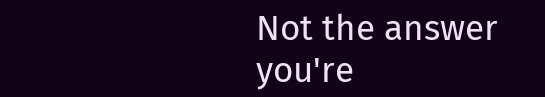Not the answer you're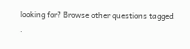looking for? Browse other questions tagged .